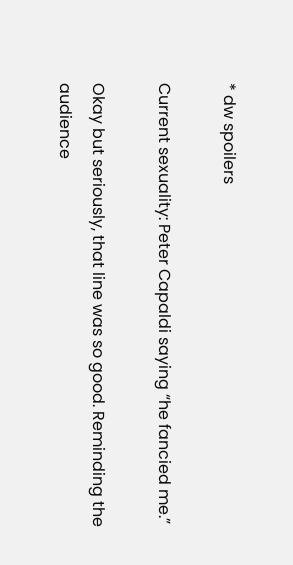* dw spoilers

Current sexuality: Peter Capaldi saying “he fancied me.”

Okay but seriously, that line was so good. Reminding the audience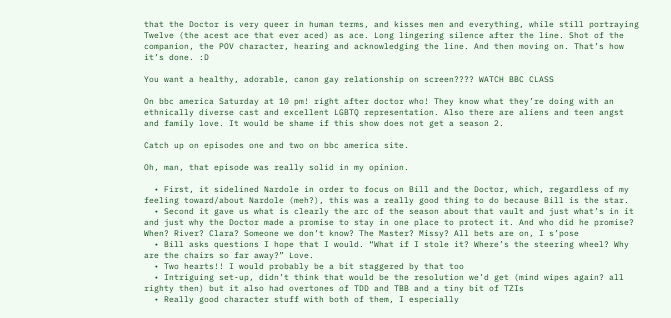that the Doctor is very queer in human terms, and kisses men and everything, while still portraying Twelve (the acest ace that ever aced) as ace. Long lingering silence after the line. Shot of the companion, the POV character, hearing and acknowledging the line. And then moving on. That’s how it’s done. :D

You want a healthy, adorable, canon gay relationship on screen???? WATCH BBC CLASS

On bbc america Saturday at 10 pm! right after doctor who! They know what they’re doing with an ethnically diverse cast and excellent LGBTQ representation. Also there are aliens and teen angst and family love. It would be shame if this show does not get a season 2.

Catch up on episodes one and two on bbc america site.

Oh, man, that episode was really solid in my opinion.

  • First, it sidelined Nardole in order to focus on Bill and the Doctor, which, regardless of my feeling toward/about Nardole (meh?), this was a really good thing to do because Bill is the star.
  • Second it gave us what is clearly the arc of the season about that vault and just what’s in it and just why the Doctor made a promise to stay in one place to protect it. And who did he promise? When? River? Clara? Someone we don’t know? The Master? Missy? All bets are on, I s’pose
  • Bill asks questions I hope that I would. “What if I stole it? Where’s the steering wheel? Why are the chairs so far away?” Love.
  • Two hearts!! I would probably be a bit staggered by that too
  • Intriguing set-up, didn’t think that would be the resolution we’d get (mind wipes again? all righty then) but it also had overtones of TDD and TBB and a tiny bit of TZIs
  • Really good character stuff with both of them, I especially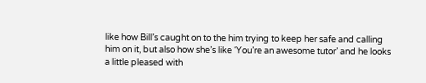like how Bill’s caught on to the him trying to keep her safe and calling him on it, but also how she’s like ‘You’re an awesome tutor’ and he looks a little pleased with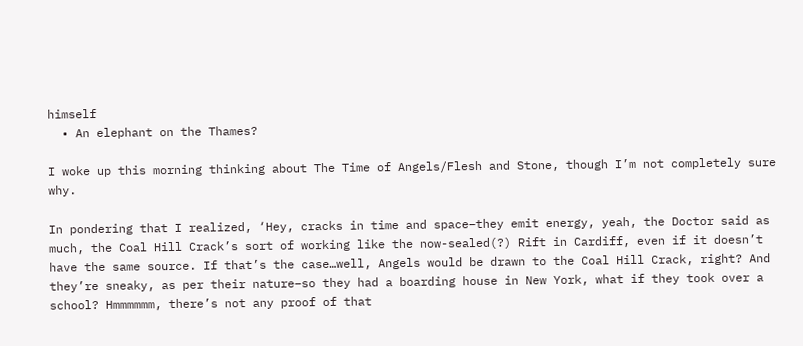himself
  • An elephant on the Thames?

I woke up this morning thinking about The Time of Angels/Flesh and Stone, though I’m not completely sure why.

In pondering that I realized, ‘Hey, cracks in time and space–they emit energy, yeah, the Doctor said as much, the Coal Hill Crack’s sort of working like the now-sealed(?) Rift in Cardiff, even if it doesn’t have the same source. If that’s the case…well, Angels would be drawn to the Coal Hill Crack, right? And they’re sneaky, as per their nature–so they had a boarding house in New York, what if they took over a school? Hmmmmmm, there’s not any proof of that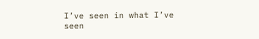I’ve seen in what I’ve seen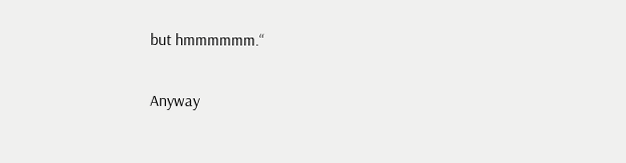but hmmmmmm.“

Anyway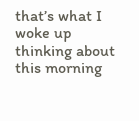that’s what I woke up thinking about this morning